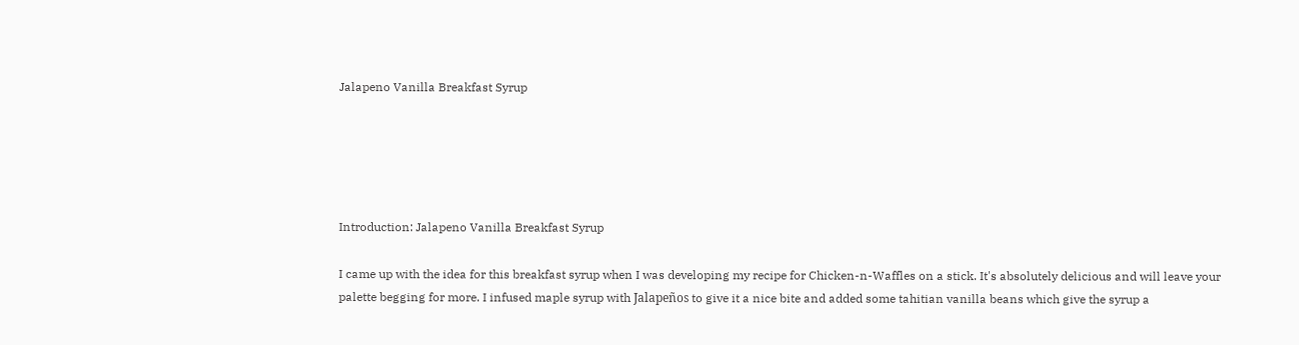Jalapeno Vanilla Breakfast Syrup





Introduction: Jalapeno Vanilla Breakfast Syrup

I came up with the idea for this breakfast syrup when I was developing my recipe for Chicken-n-Waffles on a stick. It's absolutely delicious and will leave your palette begging for more. I infused maple syrup with Jalapeños to give it a nice bite and added some tahitian vanilla beans which give the syrup a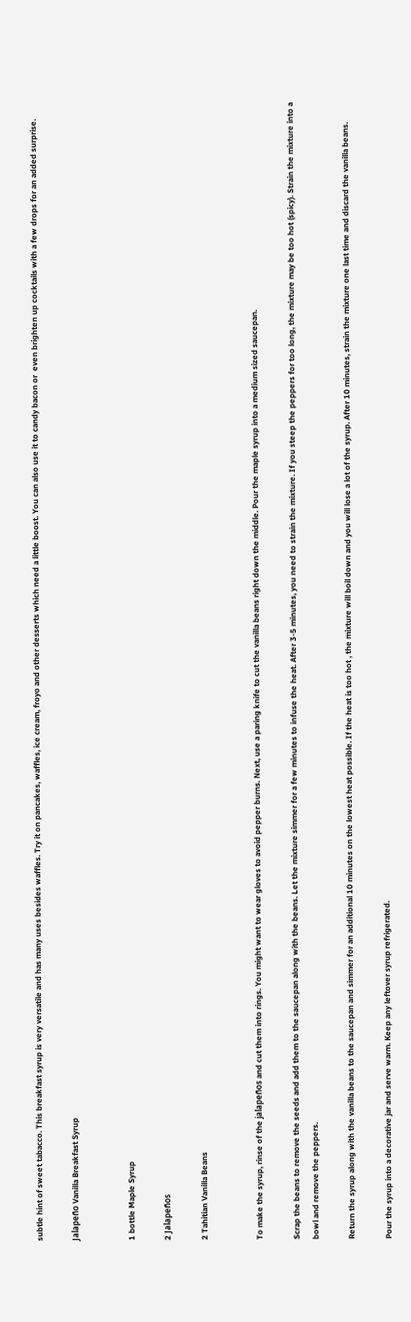subtle hint of sweet tabacco. This breakfast syrup is very versatile and has many uses besides waffles. Try it on pancakes, waffles, ice cream, froyo and other desserts which need a little boost. You can also use it to candy bacon or  even brighten up cocktails with a few drops for an added surprise.

Jalapeño Vanilla Breakfast Syrup


1 bottle Maple Syrup

2 Jalapeños

2 Tahitian Vanilla Beans


To make the syrup, rinse of the jalapeños and cut them into rings. You might want to wear gloves to avoid pepper burns. Next, use a paring knife to cut the vanilla beans right down the middle. Pour the maple syrup into a medium sized saucepan.

Scrap the beans to remove the seeds and add them to the saucepan along with the beans. Let the mixture simmer for a few minutes to infuse the heat. After 3-5 minutes, you need to strain the mixture. If you steep the peppers for too long, the mixture may be too hot (spicy). Strain the mixture into a bowl and remove the peppers.

Return the syrup along with the vanilla beans to the saucepan and simmer for an additional 10 minutes on the lowest heat possible. If the heat is too hot , the mixture will boil down and you will lose a lot of the syrup. After 10 minutes, strain the mixture one last time and discard the vanilla beans.

Pour the syrup into a decorative jar and serve warm. Keep any leftover syrup refrigerated.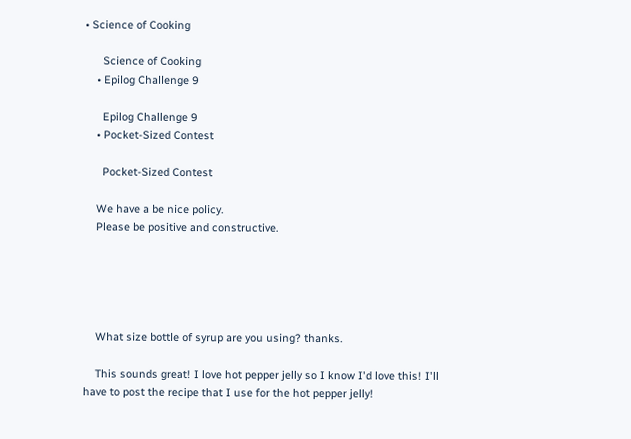• Science of Cooking

      Science of Cooking
    • Epilog Challenge 9

      Epilog Challenge 9
    • Pocket-Sized Contest

      Pocket-Sized Contest

    We have a be nice policy.
    Please be positive and constructive.





    What size bottle of syrup are you using? thanks.

    This sounds great! I love hot pepper jelly so I know I'd love this! I'll have to post the recipe that I use for the hot pepper jelly!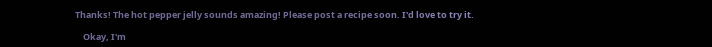Thanks! The hot pepper jelly sounds amazing! Please post a recipe soon. I'd love to try it.

    Okay, I'm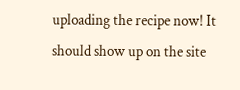uploading the recipe now! It should show up on the site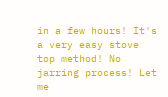in a few hours! It's a very easy stove top method! No jarring process! Let me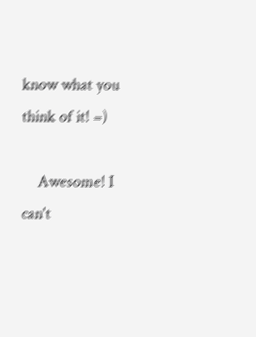know what you think of it! =)

    Awesome! I can't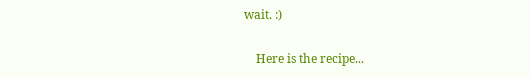wait. :)

    Here is the recipe...